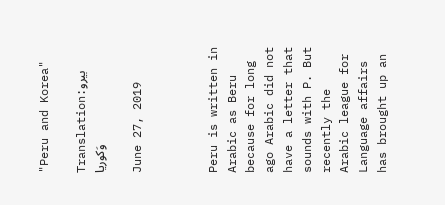"Peru and Korea"

Translation:بيرو وَكوريا

June 27, 2019



Peru is written in Arabic as Beru because for long ago Arabic did not have a letter that sounds with P. But recently the Arabic league for Language affairs has brought up an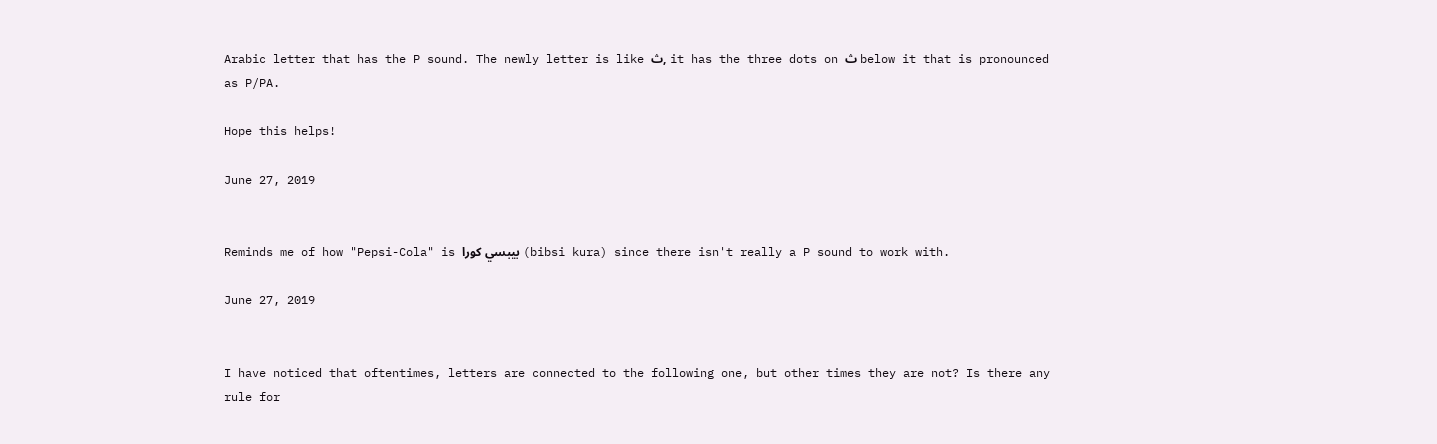Arabic letter that has the P sound. The newly letter is like ث, it has the three dots on ث below it that is pronounced as P/PA.

Hope this helps!

June 27, 2019


Reminds me of how "Pepsi-Cola" is بيبسي كورا (bibsi kura) since there isn't really a P sound to work with.

June 27, 2019


I have noticed that oftentimes, letters are connected to the following one, but other times they are not? Is there any rule for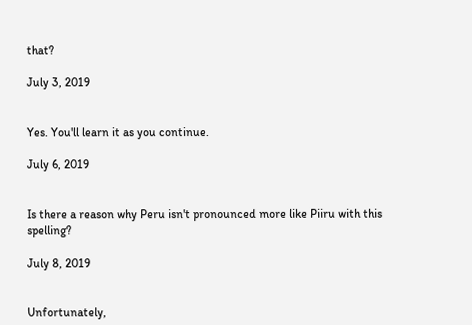that?

July 3, 2019


Yes. You'll learn it as you continue.

July 6, 2019


Is there a reason why Peru isn't pronounced more like Piiru with this spelling?

July 8, 2019


Unfortunately,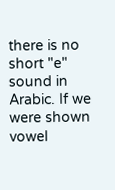there is no short "e" sound in Arabic. If we were shown vowel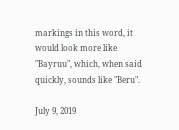markings in this word, it would look more like "Bayruu", which, when said quickly, sounds like "Beru".

July 9, 2019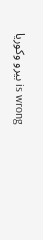بیرو وکوریا is wrong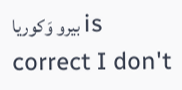بيرو وَكوريا is correct I don't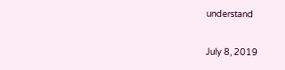understand

July 8, 2019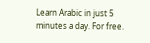Learn Arabic in just 5 minutes a day. For free.